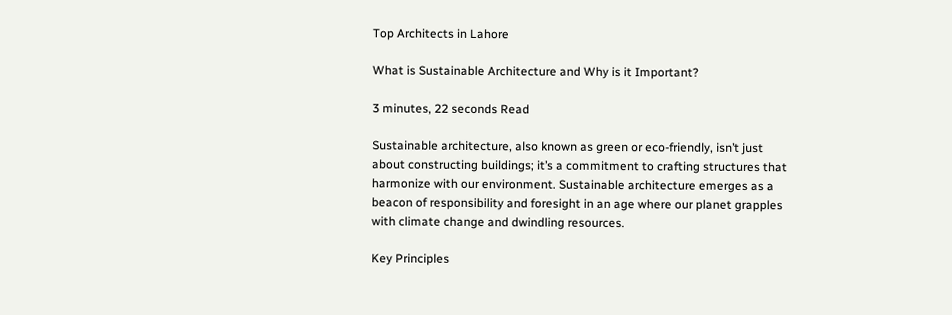Top Architects in Lahore

What is Sustainable Architecture and Why is it Important?

3 minutes, 22 seconds Read

Sustainable architecture, also known as green or eco-friendly, isn’t just about constructing buildings; it’s a commitment to crafting structures that harmonize with our environment. Sustainable architecture emerges as a beacon of responsibility and foresight in an age where our planet grapples with climate change and dwindling resources.

Key Principles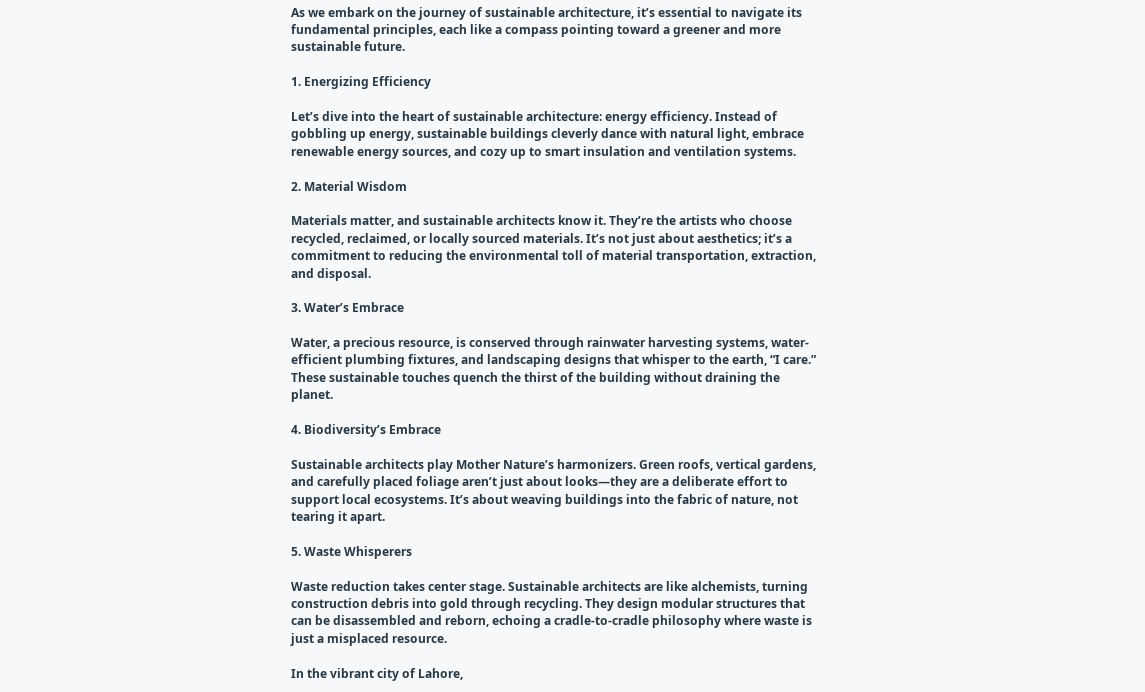As we embark on the journey of sustainable architecture, it’s essential to navigate its fundamental principles, each like a compass pointing toward a greener and more sustainable future.

1. Energizing Efficiency

Let’s dive into the heart of sustainable architecture: energy efficiency. Instead of gobbling up energy, sustainable buildings cleverly dance with natural light, embrace renewable energy sources, and cozy up to smart insulation and ventilation systems.

2. Material Wisdom

Materials matter, and sustainable architects know it. They’re the artists who choose recycled, reclaimed, or locally sourced materials. It’s not just about aesthetics; it’s a commitment to reducing the environmental toll of material transportation, extraction, and disposal.

3. Water’s Embrace

Water, a precious resource, is conserved through rainwater harvesting systems, water-efficient plumbing fixtures, and landscaping designs that whisper to the earth, “I care.” These sustainable touches quench the thirst of the building without draining the planet.

4. Biodiversity’s Embrace

Sustainable architects play Mother Nature’s harmonizers. Green roofs, vertical gardens, and carefully placed foliage aren’t just about looks—they are a deliberate effort to support local ecosystems. It’s about weaving buildings into the fabric of nature, not tearing it apart.

5. Waste Whisperers

Waste reduction takes center stage. Sustainable architects are like alchemists, turning construction debris into gold through recycling. They design modular structures that can be disassembled and reborn, echoing a cradle-to-cradle philosophy where waste is just a misplaced resource.

In the vibrant city of Lahore,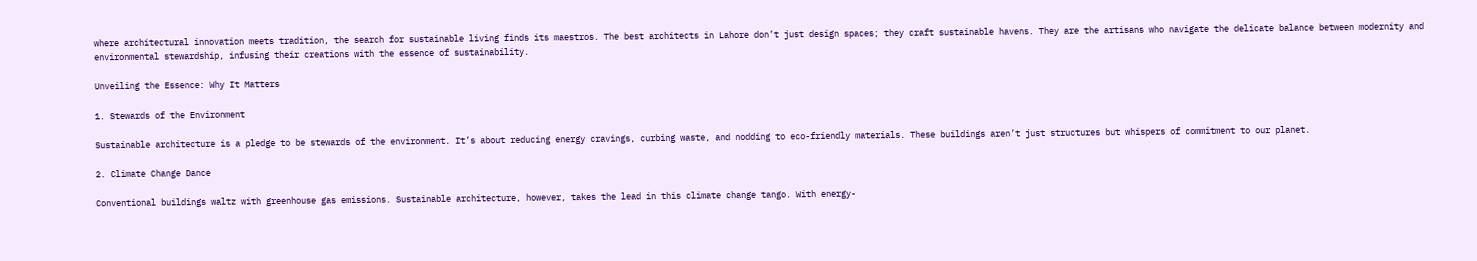where architectural innovation meets tradition, the search for sustainable living finds its maestros. The best architects in Lahore don’t just design spaces; they craft sustainable havens. They are the artisans who navigate the delicate balance between modernity and environmental stewardship, infusing their creations with the essence of sustainability.

Unveiling the Essence: Why It Matters

1. Stewards of the Environment

Sustainable architecture is a pledge to be stewards of the environment. It’s about reducing energy cravings, curbing waste, and nodding to eco-friendly materials. These buildings aren’t just structures but whispers of commitment to our planet.

2. Climate Change Dance

Conventional buildings waltz with greenhouse gas emissions. Sustainable architecture, however, takes the lead in this climate change tango. With energy-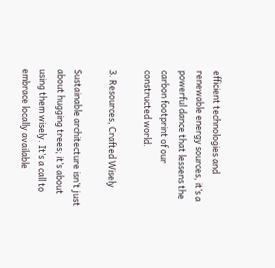efficient technologies and renewable energy sources, it’s a powerful dance that lessens the carbon footprint of our constructed world.

3. Resources, Crafted Wisely

Sustainable architecture isn’t just about hugging trees; it’s about using them wisely. It’s a call to embrace locally available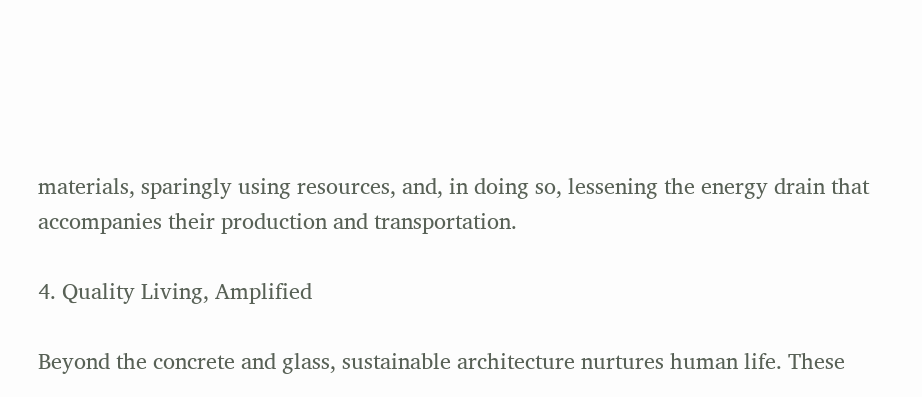materials, sparingly using resources, and, in doing so, lessening the energy drain that accompanies their production and transportation.

4. Quality Living, Amplified

Beyond the concrete and glass, sustainable architecture nurtures human life. These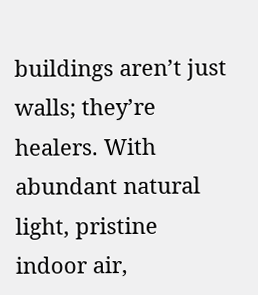buildings aren’t just walls; they’re healers. With abundant natural light, pristine indoor air,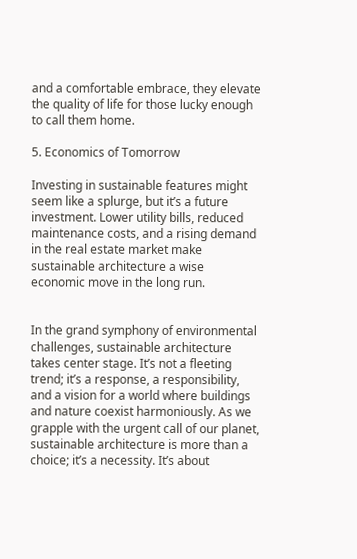and a comfortable embrace, they elevate the quality of life for those lucky enough to call them home.

5. Economics of Tomorrow

Investing in sustainable features might seem like a splurge, but it’s a future investment. Lower utility bills, reduced maintenance costs, and a rising demand in the real estate market make sustainable architecture a wise economic move in the long run.


In the grand symphony of environmental challenges, sustainable architecture takes center stage. It’s not a fleeting trend; it’s a response, a responsibility, and a vision for a world where buildings and nature coexist harmoniously. As we grapple with the urgent call of our planet, sustainable architecture is more than a choice; it’s a necessity. It’s about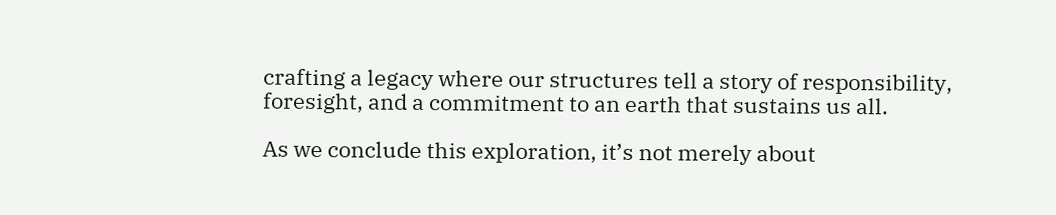crafting a legacy where our structures tell a story of responsibility, foresight, and a commitment to an earth that sustains us all.

As we conclude this exploration, it’s not merely about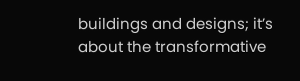buildings and designs; it’s about the transformative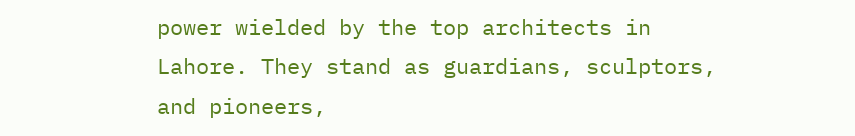power wielded by the top architects in Lahore. They stand as guardians, sculptors, and pioneers,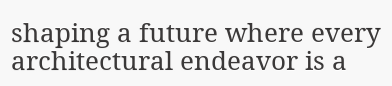shaping a future where every architectural endeavor is a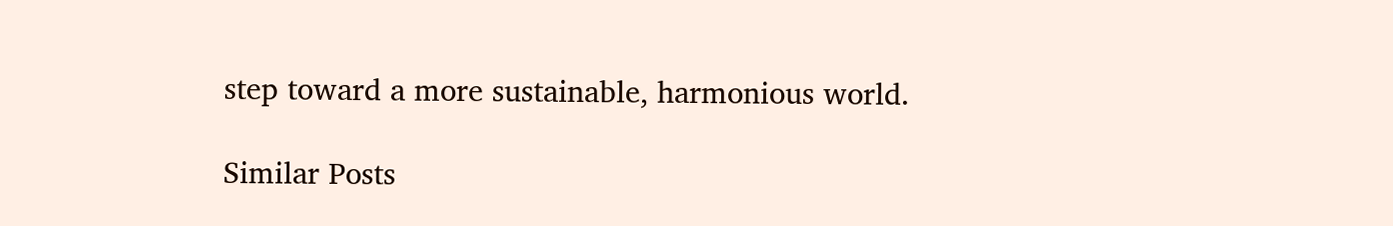step toward a more sustainable, harmonious world.

Similar Posts